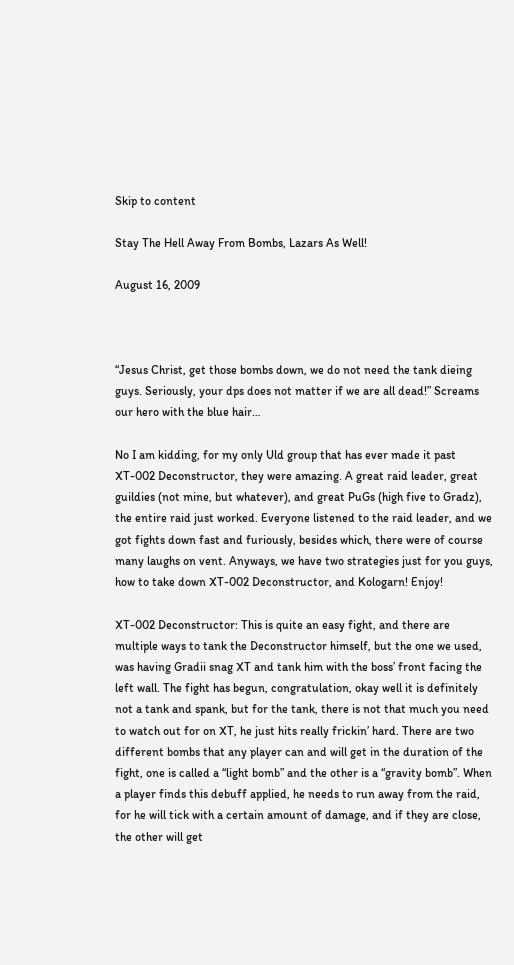Skip to content

Stay The Hell Away From Bombs, Lazars As Well!

August 16, 2009



“Jesus Christ, get those bombs down, we do not need the tank dieing guys. Seriously, your dps does not matter if we are all dead!” Screams our hero with the blue hair…

No I am kidding, for my only Uld group that has ever made it past XT-002 Deconstructor, they were amazing. A great raid leader, great guildies (not mine, but whatever), and great PuGs (high five to Gradz), the entire raid just worked. Everyone listened to the raid leader, and we got fights down fast and furiously, besides which, there were of course many laughs on vent. Anyways, we have two strategies just for you guys, how to take down XT-002 Deconstructor, and Kologarn! Enjoy!

XT-002 Deconstructor: This is quite an easy fight, and there are multiple ways to tank the Deconstructor himself, but the one we used, was having Gradii snag XT and tank him with the boss’ front facing the left wall. The fight has begun, congratulation, okay well it is definitely not a tank and spank, but for the tank, there is not that much you need to watch out for on XT, he just hits really frickin’ hard. There are two different bombs that any player can and will get in the duration of the fight, one is called a “light bomb” and the other is a “gravity bomb”. When a player finds this debuff applied, he needs to run away from the raid, for he will tick with a certain amount of damage, and if they are close, the other will get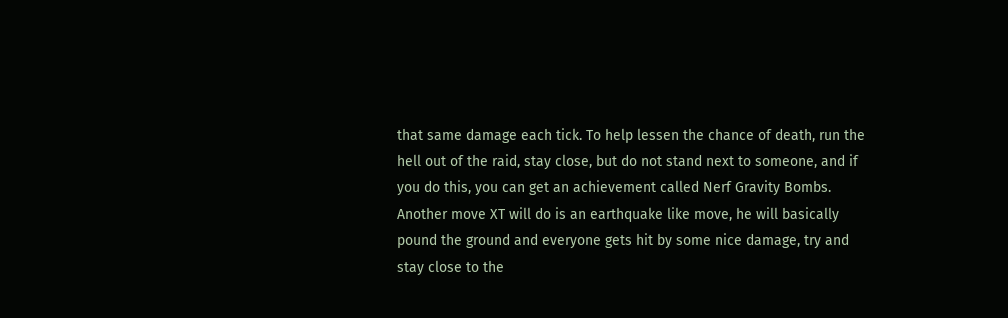that same damage each tick. To help lessen the chance of death, run the hell out of the raid, stay close, but do not stand next to someone, and if you do this, you can get an achievement called Nerf Gravity Bombs. Another move XT will do is an earthquake like move, he will basically pound the ground and everyone gets hit by some nice damage, try and stay close to the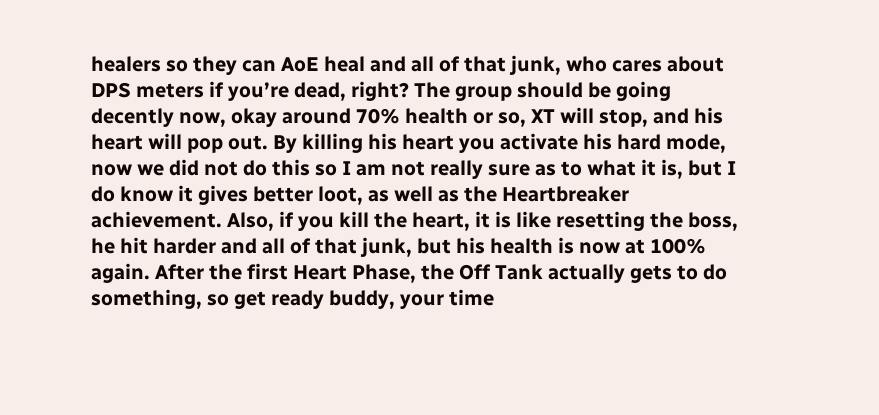healers so they can AoE heal and all of that junk, who cares about DPS meters if you’re dead, right? The group should be going decently now, okay around 70% health or so, XT will stop, and his heart will pop out. By killing his heart you activate his hard mode, now we did not do this so I am not really sure as to what it is, but I do know it gives better loot, as well as the Heartbreaker achievement. Also, if you kill the heart, it is like resetting the boss, he hit harder and all of that junk, but his health is now at 100% again. After the first Heart Phase, the Off Tank actually gets to do something, so get ready buddy, your time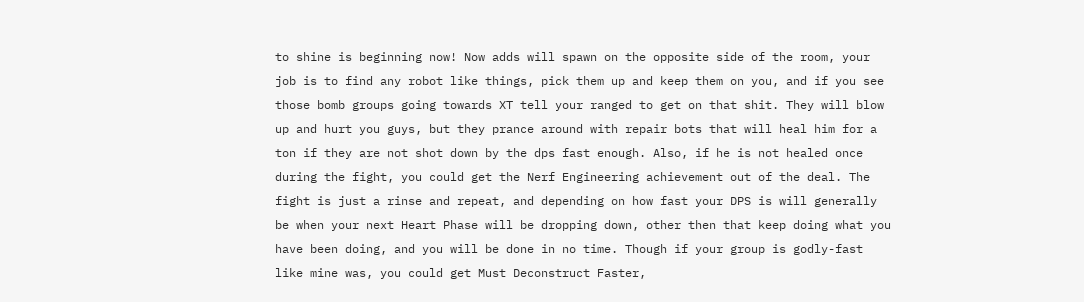to shine is beginning now! Now adds will spawn on the opposite side of the room, your job is to find any robot like things, pick them up and keep them on you, and if you see those bomb groups going towards XT tell your ranged to get on that shit. They will blow up and hurt you guys, but they prance around with repair bots that will heal him for a ton if they are not shot down by the dps fast enough. Also, if he is not healed once during the fight, you could get the Nerf Engineering achievement out of the deal. The fight is just a rinse and repeat, and depending on how fast your DPS is will generally be when your next Heart Phase will be dropping down, other then that keep doing what you have been doing, and you will be done in no time. Though if your group is godly-fast like mine was, you could get Must Deconstruct Faster,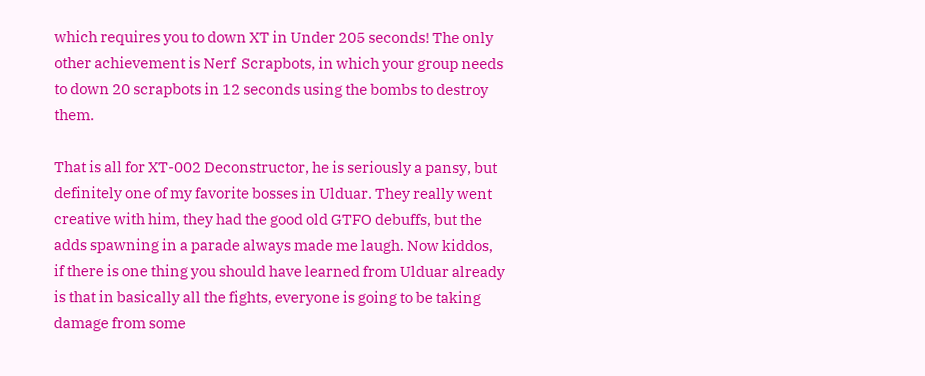which requires you to down XT in Under 205 seconds! The only other achievement is Nerf  Scrapbots, in which your group needs to down 20 scrapbots in 12 seconds using the bombs to destroy them.

That is all for XT-002 Deconstructor, he is seriously a pansy, but definitely one of my favorite bosses in Ulduar. They really went creative with him, they had the good old GTFO debuffs, but the adds spawning in a parade always made me laugh. Now kiddos, if there is one thing you should have learned from Ulduar already is that in basically all the fights, everyone is going to be taking damage from some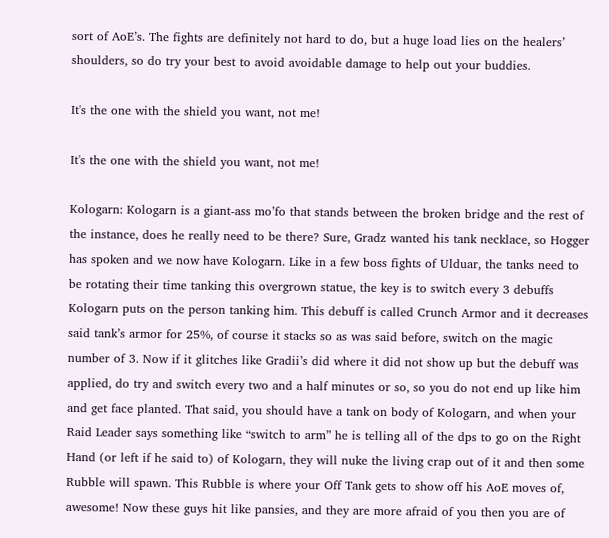sort of AoE’s. The fights are definitely not hard to do, but a huge load lies on the healers’ shoulders, so do try your best to avoid avoidable damage to help out your buddies.

It's the one with the shield you want, not me!

It's the one with the shield you want, not me!

Kologarn: Kologarn is a giant-ass mo’fo that stands between the broken bridge and the rest of the instance, does he really need to be there? Sure, Gradz wanted his tank necklace, so Hogger has spoken and we now have Kologarn. Like in a few boss fights of Ulduar, the tanks need to be rotating their time tanking this overgrown statue, the key is to switch every 3 debuffs Kologarn puts on the person tanking him. This debuff is called Crunch Armor and it decreases said tank’s armor for 25%, of course it stacks so as was said before, switch on the magic number of 3. Now if it glitches like Gradii’s did where it did not show up but the debuff was applied, do try and switch every two and a half minutes or so, so you do not end up like him and get face planted. That said, you should have a tank on body of Kologarn, and when your Raid Leader says something like “switch to arm” he is telling all of the dps to go on the Right Hand (or left if he said to) of Kologarn, they will nuke the living crap out of it and then some Rubble will spawn. This Rubble is where your Off Tank gets to show off his AoE moves of, awesome! Now these guys hit like pansies, and they are more afraid of you then you are of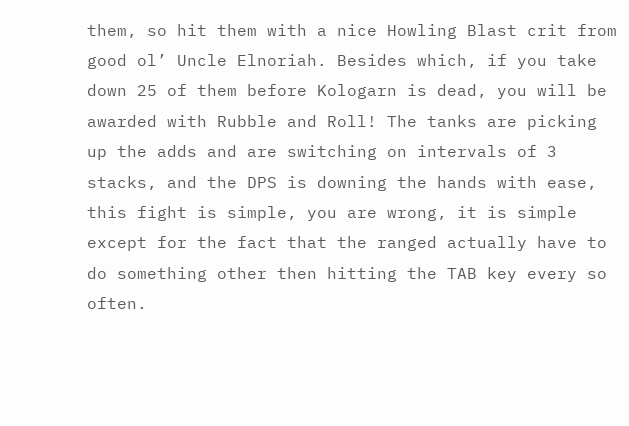them, so hit them with a nice Howling Blast crit from good ol’ Uncle Elnoriah. Besides which, if you take down 25 of them before Kologarn is dead, you will be awarded with Rubble and Roll! The tanks are picking up the adds and are switching on intervals of 3 stacks, and the DPS is downing the hands with ease, this fight is simple, you are wrong, it is simple except for the fact that the ranged actually have to do something other then hitting the TAB key every so often.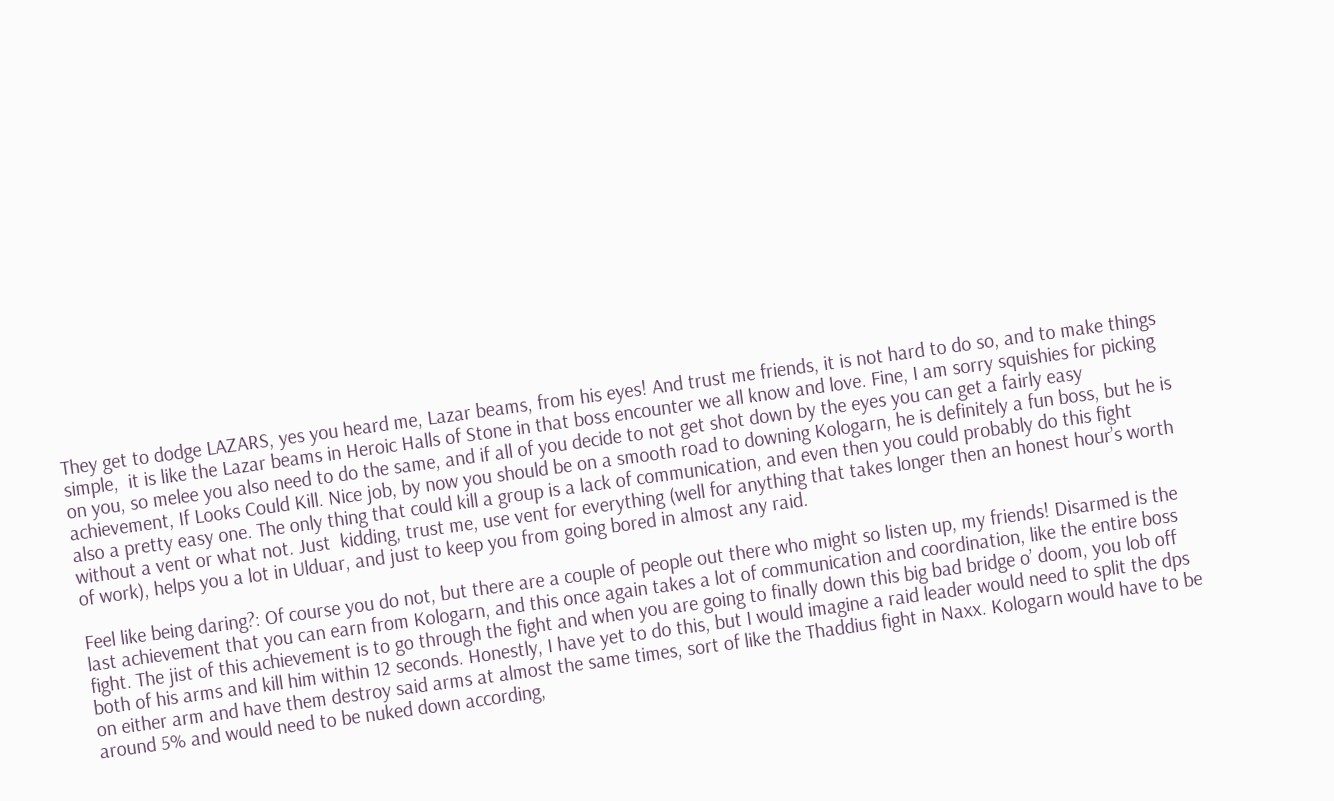They get to dodge LAZARS, yes you heard me, Lazar beams, from his eyes! And trust me friends, it is not hard to do so, and to make things simple,  it is like the Lazar beams in Heroic Halls of Stone in that boss encounter we all know and love. Fine, I am sorry squishies for picking on you, so melee you also need to do the same, and if all of you decide to not get shot down by the eyes you can get a fairly easy achievement, If Looks Could Kill. Nice job, by now you should be on a smooth road to downing Kologarn, he is definitely a fun boss, but he is also a pretty easy one. The only thing that could kill a group is a lack of communication, and even then you could probably do this fight without a vent or what not. Just  kidding, trust me, use vent for everything (well for anything that takes longer then an honest hour’s worth of work), helps you a lot in Ulduar, and just to keep you from going bored in almost any raid.

Feel like being daring?: Of course you do not, but there are a couple of people out there who might so listen up, my friends! Disarmed is the last achievement that you can earn from Kologarn, and this once again takes a lot of communication and coordination, like the entire boss fight. The jist of this achievement is to go through the fight and when you are going to finally down this big bad bridge o’ doom, you lob off both of his arms and kill him within 12 seconds. Honestly, I have yet to do this, but I would imagine a raid leader would need to split the dps on either arm and have them destroy said arms at almost the same times, sort of like the Thaddius fight in Naxx. Kologarn would have to be around 5% and would need to be nuked down according,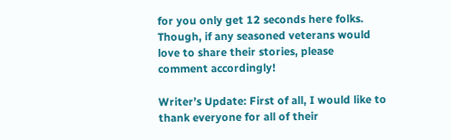for you only get 12 seconds here folks. Though, if any seasoned veterans would love to share their stories, please comment accordingly!

Writer’s Update: First of all, I would like to thank everyone for all of their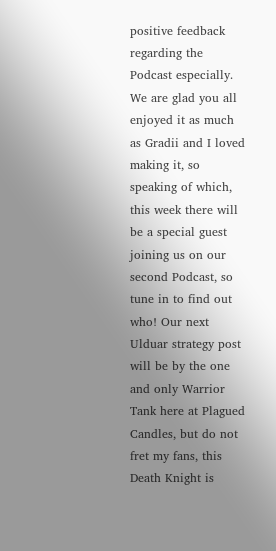positive feedback regarding the Podcast especially. We are glad you all enjoyed it as much as Gradii and I loved making it, so speaking of which, this week there will be a special guest joining us on our second Podcast, so tune in to find out who! Our next Ulduar strategy post will be by the one and only Warrior Tank here at Plagued Candles, but do not fret my fans, this Death Knight is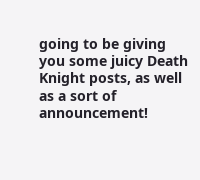going to be giving you some juicy Death Knight posts, as well as a sort of announcement!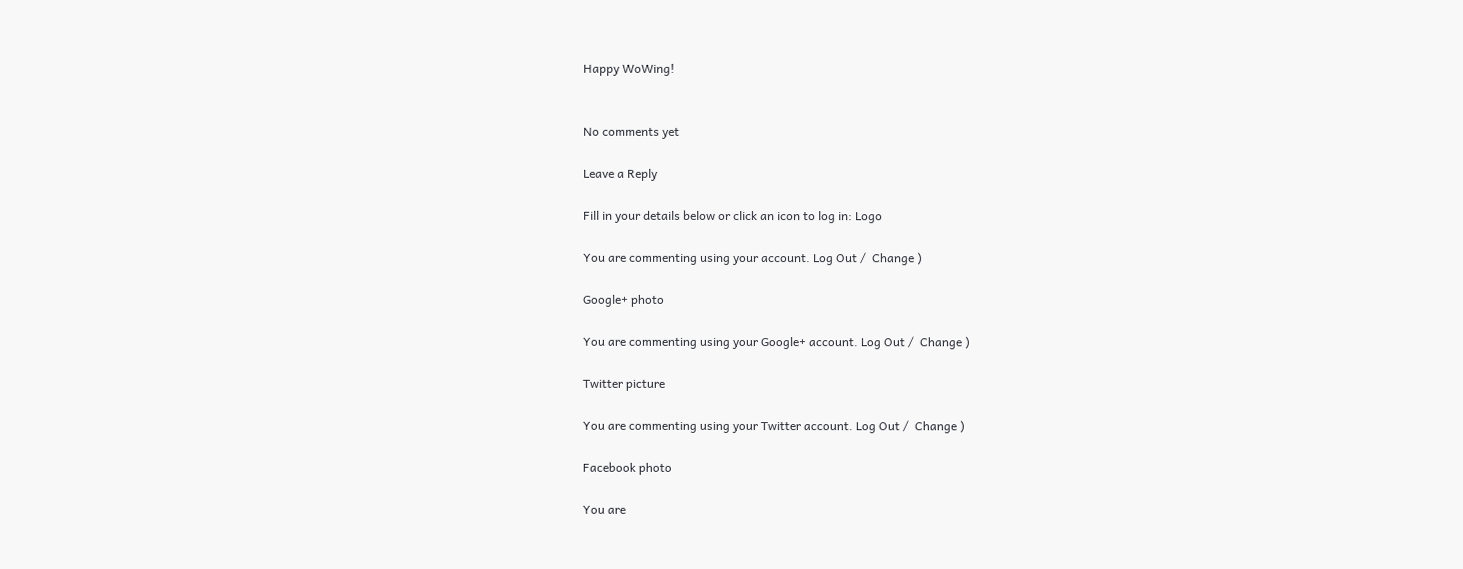Happy WoWing!


No comments yet

Leave a Reply

Fill in your details below or click an icon to log in: Logo

You are commenting using your account. Log Out /  Change )

Google+ photo

You are commenting using your Google+ account. Log Out /  Change )

Twitter picture

You are commenting using your Twitter account. Log Out /  Change )

Facebook photo

You are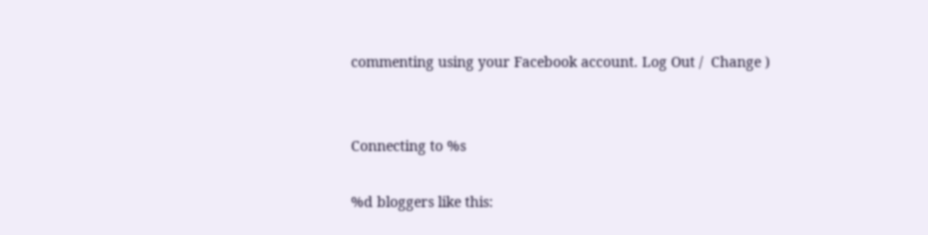commenting using your Facebook account. Log Out /  Change )


Connecting to %s

%d bloggers like this: